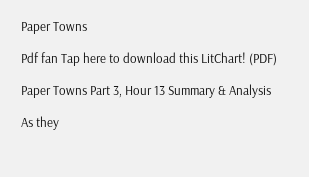Paper Towns

Pdf fan Tap here to download this LitChart! (PDF)

Paper Towns Part 3, Hour 13 Summary & Analysis

As they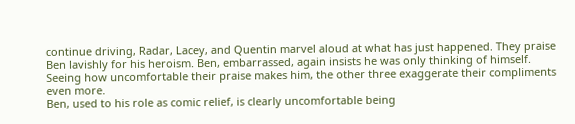continue driving, Radar, Lacey, and Quentin marvel aloud at what has just happened. They praise Ben lavishly for his heroism. Ben, embarrassed, again insists he was only thinking of himself. Seeing how uncomfortable their praise makes him, the other three exaggerate their compliments even more.
Ben, used to his role as comic relief, is clearly uncomfortable being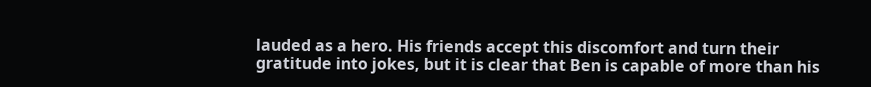lauded as a hero. His friends accept this discomfort and turn their gratitude into jokes, but it is clear that Ben is capable of more than his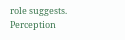role suggests.
Perception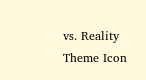vs. Reality Theme Icon